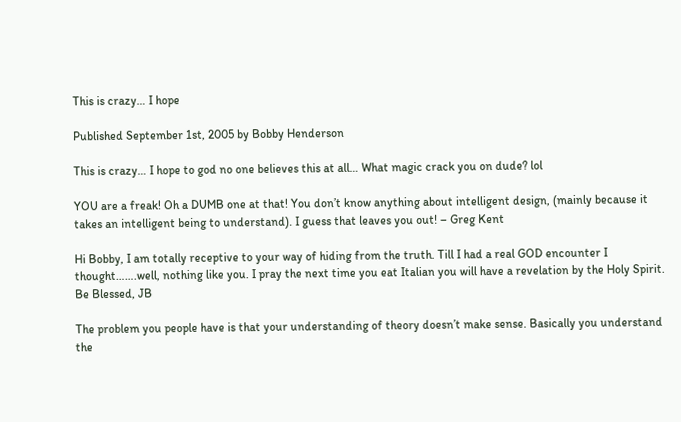This is crazy… I hope

Published September 1st, 2005 by Bobby Henderson

This is crazy… I hope to god no one believes this at all… What magic crack you on dude? lol

YOU are a freak! Oh a DUMB one at that! You don’t know anything about intelligent design, (mainly because it takes an intelligent being to understand). I guess that leaves you out! – Greg Kent

Hi Bobby, I am totally receptive to your way of hiding from the truth. Till I had a real GOD encounter I thought…….well, nothing like you. I pray the next time you eat Italian you will have a revelation by the Holy Spirit. Be Blessed, JB

The problem you people have is that your understanding of theory doesn’t make sense. Basically you understand the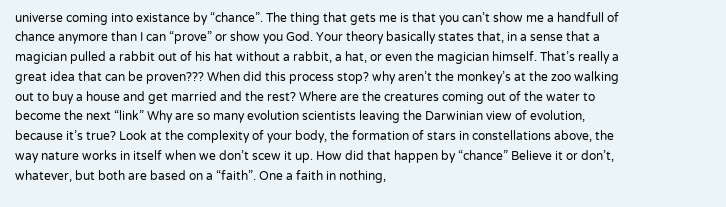universe coming into existance by “chance”. The thing that gets me is that you can’t show me a handfull of chance anymore than I can “prove” or show you God. Your theory basically states that, in a sense that a magician pulled a rabbit out of his hat without a rabbit, a hat, or even the magician himself. That’s really a great idea that can be proven??? When did this process stop? why aren’t the monkey’s at the zoo walking out to buy a house and get married and the rest? Where are the creatures coming out of the water to become the next “link” Why are so many evolution scientists leaving the Darwinian view of evolution, because it’s true? Look at the complexity of your body, the formation of stars in constellations above, the way nature works in itself when we don’t scew it up. How did that happen by “chance” Believe it or don’t, whatever, but both are based on a “faith”. One a faith in nothing,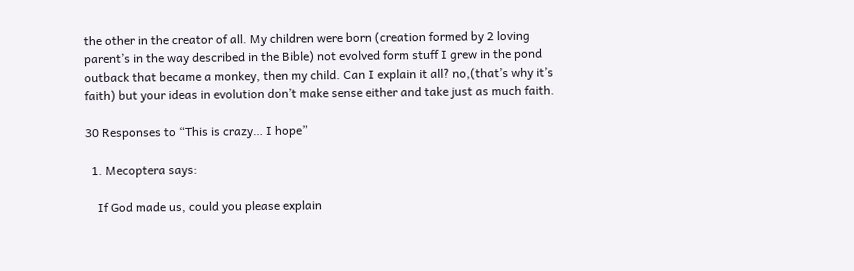the other in the creator of all. My children were born (creation formed by 2 loving parent’s in the way described in the Bible) not evolved form stuff I grew in the pond outback that became a monkey, then my child. Can I explain it all? no,(that’s why it’s faith) but your ideas in evolution don’t make sense either and take just as much faith.

30 Responses to “This is crazy… I hope”

  1. Mecoptera says:

    If God made us, could you please explain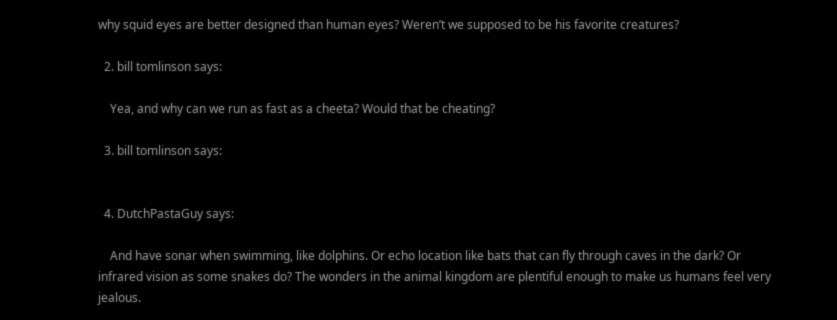why squid eyes are better designed than human eyes? Weren’t we supposed to be his favorite creatures?

  2. bill tomlinson says:

    Yea, and why can we run as fast as a cheeta? Would that be cheating?

  3. bill tomlinson says:


  4. DutchPastaGuy says:

    And have sonar when swimming, like dolphins. Or echo location like bats that can fly through caves in the dark? Or infrared vision as some snakes do? The wonders in the animal kingdom are plentiful enough to make us humans feel very jealous.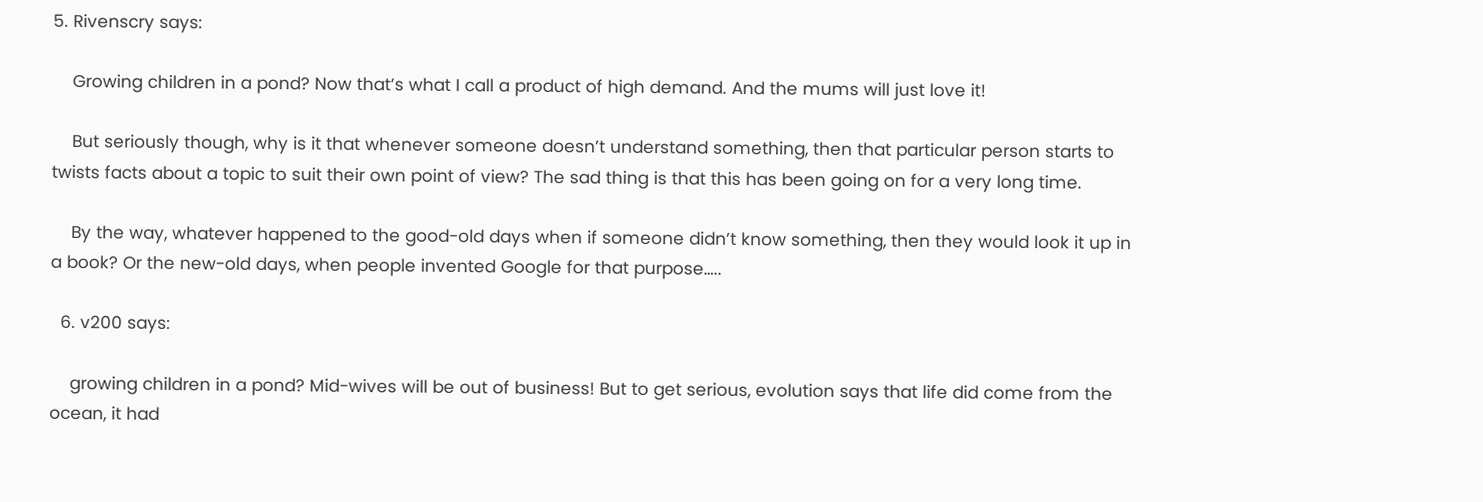5. Rivenscry says:

    Growing children in a pond? Now that’s what I call a product of high demand. And the mums will just love it!

    But seriously though, why is it that whenever someone doesn’t understand something, then that particular person starts to twists facts about a topic to suit their own point of view? The sad thing is that this has been going on for a very long time.

    By the way, whatever happened to the good-old days when if someone didn’t know something, then they would look it up in a book? Or the new-old days, when people invented Google for that purpose…..

  6. v200 says:

    growing children in a pond? Mid-wives will be out of business! But to get serious, evolution says that life did come from the ocean, it had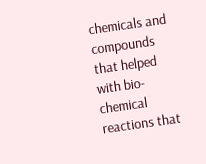chemicals and compounds that helped with bio-chemical reactions that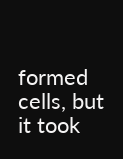formed cells, but it took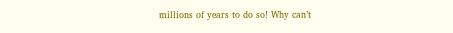millions of years to do so! Why can’t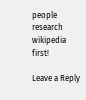people research wikipedia first!

Leave a Reply